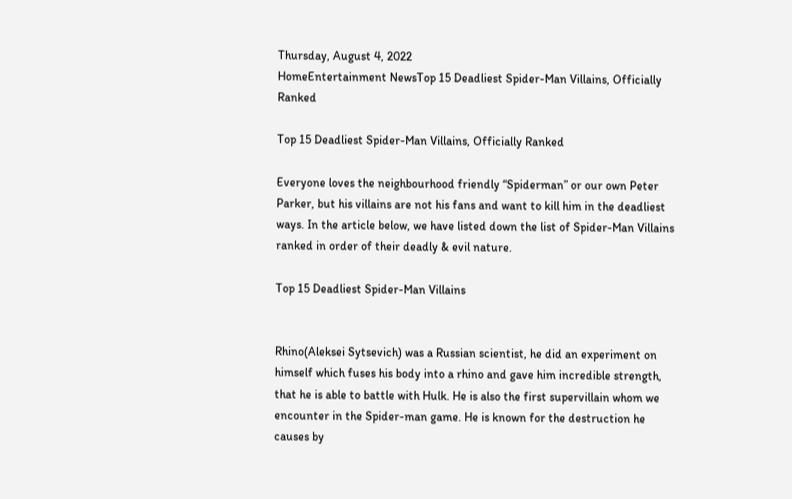Thursday, August 4, 2022
HomeEntertainment NewsTop 15 Deadliest Spider-Man Villains, Officially Ranked

Top 15 Deadliest Spider-Man Villains, Officially Ranked

Everyone loves the neighbourhood friendly “Spiderman” or our own Peter Parker, but his villains are not his fans and want to kill him in the deadliest ways. In the article below, we have listed down the list of Spider-Man Villains ranked in order of their deadly & evil nature.

Top 15 Deadliest Spider-Man Villains


Rhino(Aleksei Sytsevich) was a Russian scientist, he did an experiment on himself which fuses his body into a rhino and gave him incredible strength, that he is able to battle with Hulk. He is also the first supervillain whom we encounter in the Spider-man game. He is known for the destruction he causes by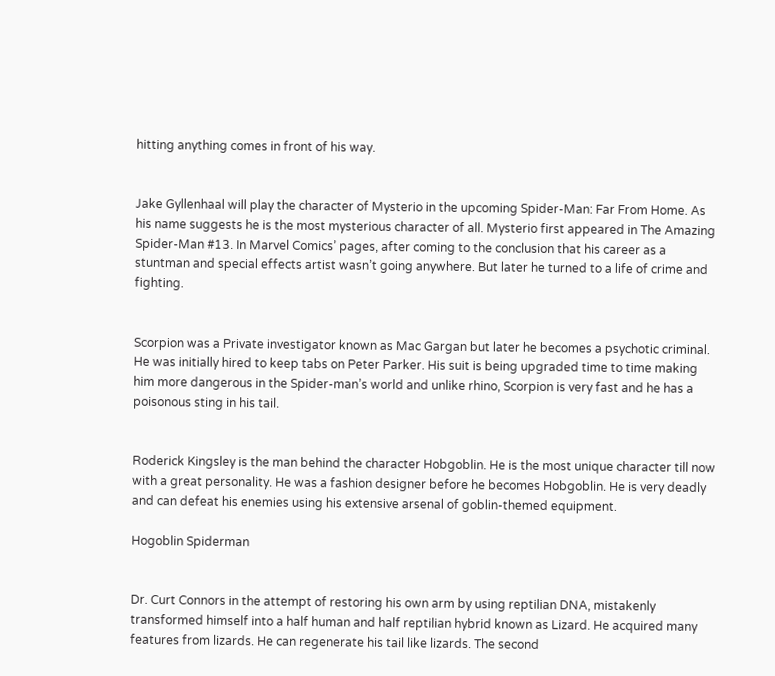hitting anything comes in front of his way.


Jake Gyllenhaal will play the character of Mysterio in the upcoming Spider-Man: Far From Home. As his name suggests he is the most mysterious character of all. Mysterio first appeared in The Amazing Spider-Man #13. In Marvel Comics’ pages, after coming to the conclusion that his career as a stuntman and special effects artist wasn’t going anywhere. But later he turned to a life of crime and fighting.


Scorpion was a Private investigator known as Mac Gargan but later he becomes a psychotic criminal. He was initially hired to keep tabs on Peter Parker. His suit is being upgraded time to time making him more dangerous in the Spider-man’s world and unlike rhino, Scorpion is very fast and he has a poisonous sting in his tail.


Roderick Kingsley is the man behind the character Hobgoblin. He is the most unique character till now with a great personality. He was a fashion designer before he becomes Hobgoblin. He is very deadly and can defeat his enemies using his extensive arsenal of goblin-themed equipment.

Hogoblin Spiderman


Dr. Curt Connors in the attempt of restoring his own arm by using reptilian DNA, mistakenly transformed himself into a half human and half reptilian hybrid known as Lizard. He acquired many features from lizards. He can regenerate his tail like lizards. The second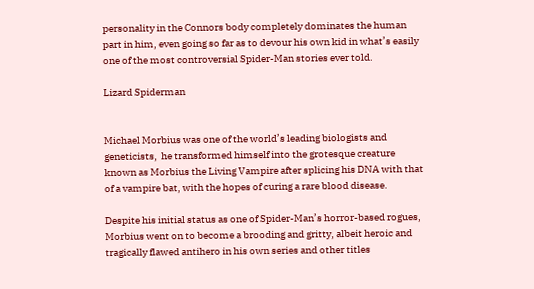personality in the Connors body completely dominates the human part in him, even going so far as to devour his own kid in what’s easily one of the most controversial Spider-Man stories ever told.

Lizard Spiderman


Michael Morbius was one of the world’s leading biologists and geneticists,  he transformed himself into the grotesque creature known as Morbius the Living Vampire after splicing his DNA with that of a vampire bat, with the hopes of curing a rare blood disease.

Despite his initial status as one of Spider-Man’s horror-based rogues, Morbius went on to become a brooding and gritty, albeit heroic and tragically flawed antihero in his own series and other titles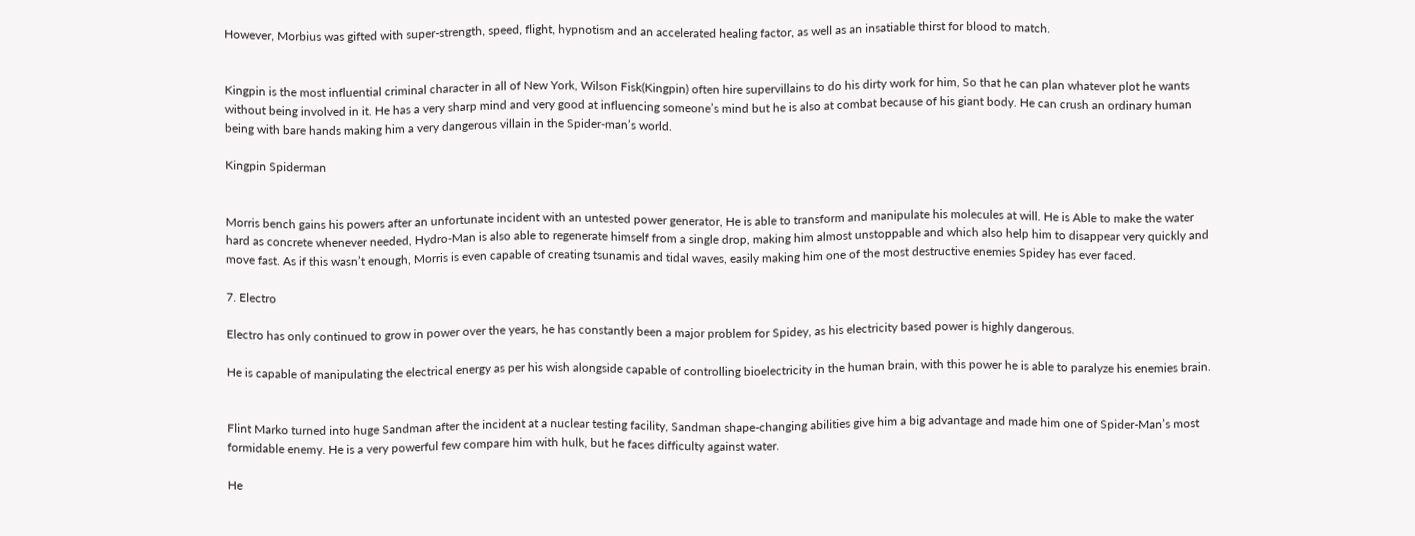However, Morbius was gifted with super-strength, speed, flight, hypnotism and an accelerated healing factor, as well as an insatiable thirst for blood to match.


Kingpin is the most influential criminal character in all of New York, Wilson Fisk(Kingpin) often hire supervillains to do his dirty work for him, So that he can plan whatever plot he wants without being involved in it. He has a very sharp mind and very good at influencing someone’s mind but he is also at combat because of his giant body. He can crush an ordinary human being with bare hands making him a very dangerous villain in the Spider-man’s world.

Kingpin Spiderman


Morris bench gains his powers after an unfortunate incident with an untested power generator, He is able to transform and manipulate his molecules at will. He is Able to make the water hard as concrete whenever needed, Hydro-Man is also able to regenerate himself from a single drop, making him almost unstoppable and which also help him to disappear very quickly and move fast. As if this wasn’t enough, Morris is even capable of creating tsunamis and tidal waves, easily making him one of the most destructive enemies Spidey has ever faced.

7. Electro

Electro has only continued to grow in power over the years, he has constantly been a major problem for Spidey, as his electricity based power is highly dangerous.

He is capable of manipulating the electrical energy as per his wish alongside capable of controlling bioelectricity in the human brain, with this power he is able to paralyze his enemies brain.


Flint Marko turned into huge Sandman after the incident at a nuclear testing facility, Sandman shape-changing abilities give him a big advantage and made him one of Spider-Man’s most formidable enemy. He is a very powerful few compare him with hulk, but he faces difficulty against water.

He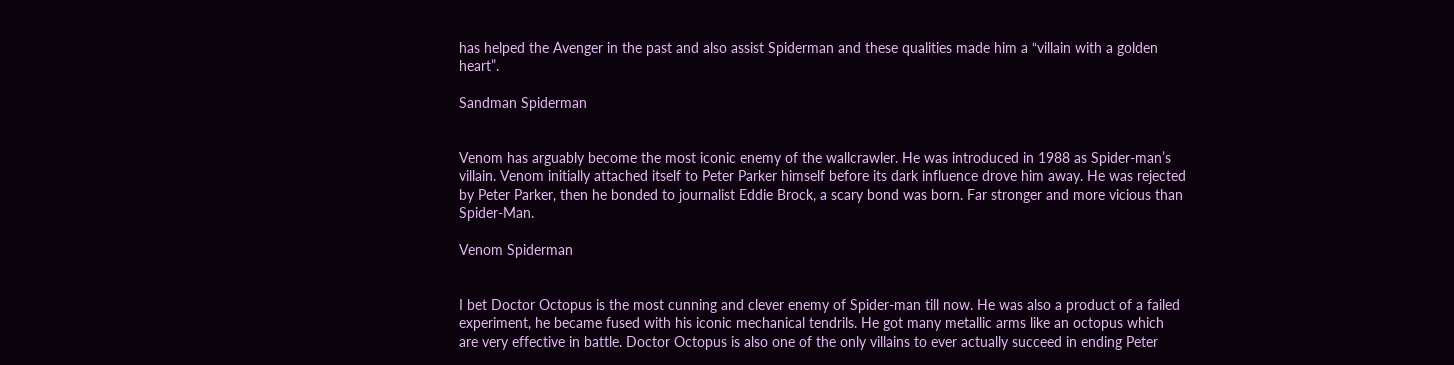has helped the Avenger in the past and also assist Spiderman and these qualities made him a “villain with a golden heart”.

Sandman Spiderman


Venom has arguably become the most iconic enemy of the wallcrawler. He was introduced in 1988 as Spider-man’s villain. Venom initially attached itself to Peter Parker himself before its dark influence drove him away. He was rejected by Peter Parker, then he bonded to journalist Eddie Brock, a scary bond was born. Far stronger and more vicious than Spider-Man.

Venom Spiderman


I bet Doctor Octopus is the most cunning and clever enemy of Spider-man till now. He was also a product of a failed experiment, he became fused with his iconic mechanical tendrils. He got many metallic arms like an octopus which are very effective in battle. Doctor Octopus is also one of the only villains to ever actually succeed in ending Peter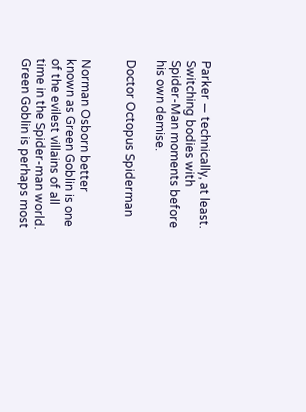Parker — technically, at least. Switching bodies with Spider-Man moments before his own demise.

Doctor Octopus Spiderman


Norman Osborn better known as Green Goblin is one of the evilest villains of all time in the Spider-man world. Green Goblin is perhaps most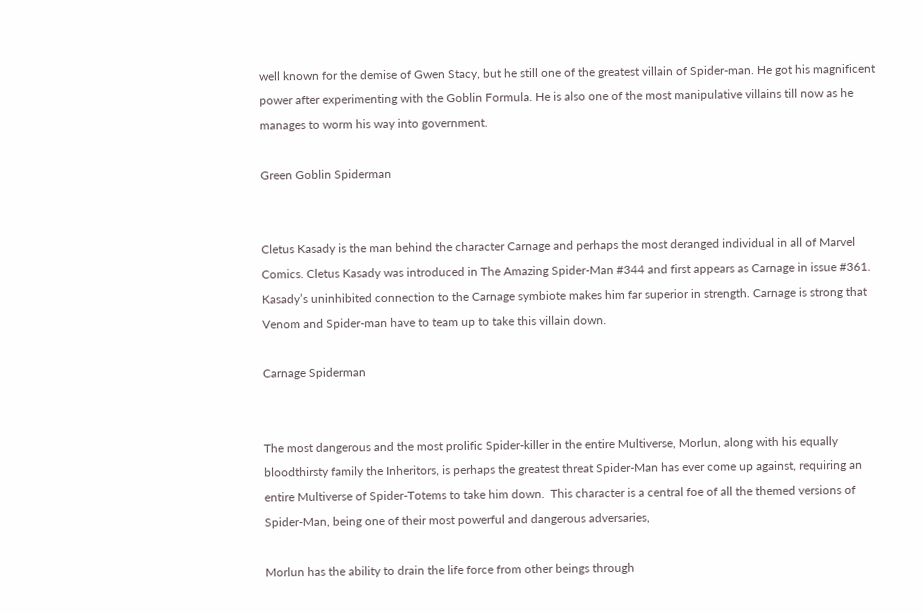well known for the demise of Gwen Stacy, but he still one of the greatest villain of Spider-man. He got his magnificent power after experimenting with the Goblin Formula. He is also one of the most manipulative villains till now as he manages to worm his way into government.

Green Goblin Spiderman


Cletus Kasady is the man behind the character Carnage and perhaps the most deranged individual in all of Marvel Comics. Cletus Kasady was introduced in The Amazing Spider-Man #344 and first appears as Carnage in issue #361. Kasady’s uninhibited connection to the Carnage symbiote makes him far superior in strength. Carnage is strong that Venom and Spider-man have to team up to take this villain down.

Carnage Spiderman


The most dangerous and the most prolific Spider-killer in the entire Multiverse, Morlun, along with his equally bloodthirsty family the Inheritors, is perhaps the greatest threat Spider-Man has ever come up against, requiring an entire Multiverse of Spider-Totems to take him down.  This character is a central foe of all the themed versions of Spider-Man, being one of their most powerful and dangerous adversaries,

Morlun has the ability to drain the life force from other beings through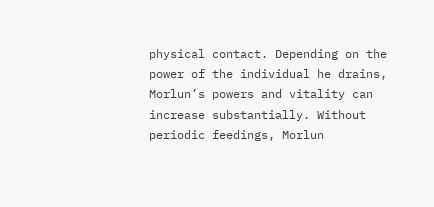physical contact. Depending on the power of the individual he drains, Morlun’s powers and vitality can increase substantially. Without periodic feedings, Morlun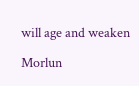will age and weaken

Morlun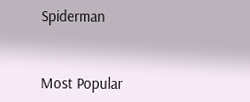Spiderman


Most Popular